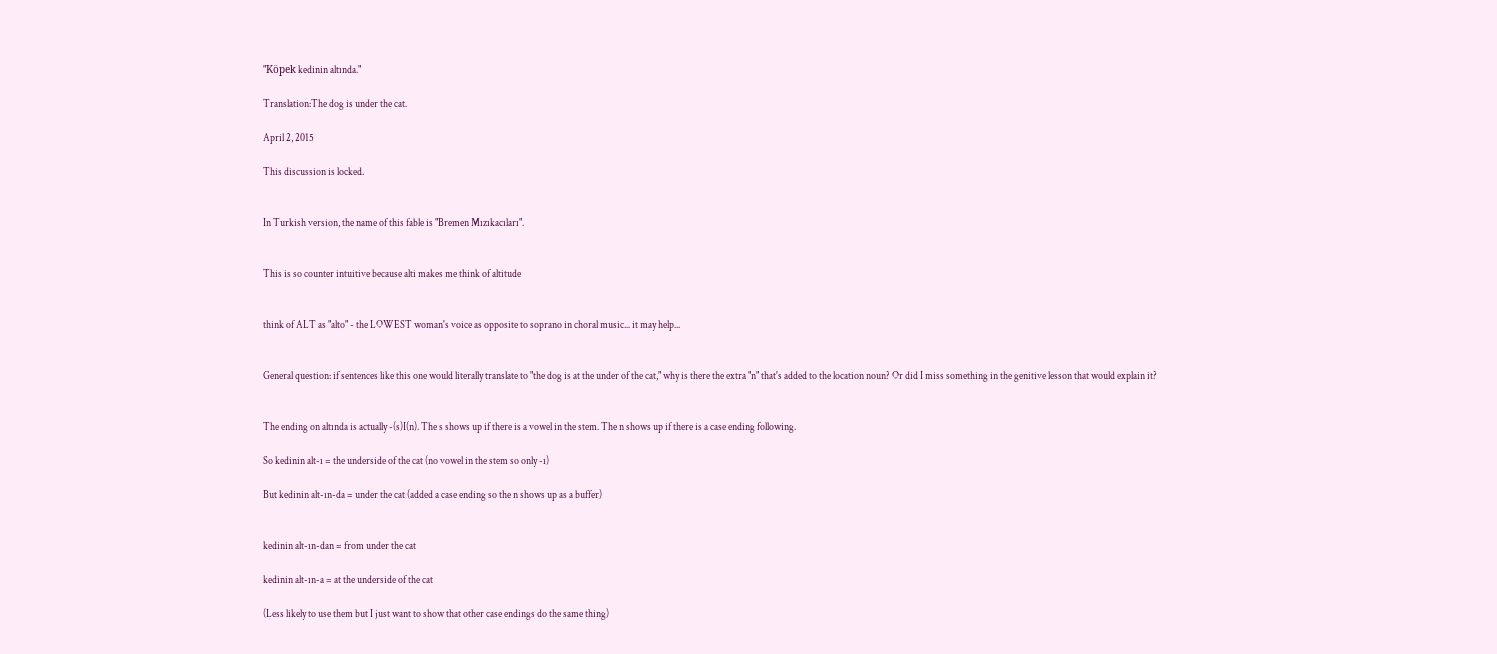"Köpek kedinin altında."

Translation:The dog is under the cat.

April 2, 2015

This discussion is locked.


In Turkish version, the name of this fable is "Bremen Mızıkacıları".


This is so counter intuitive because alti makes me think of altitude


think of ALT as "alto" - the LOWEST woman's voice as opposite to soprano in choral music... it may help...


General question: if sentences like this one would literally translate to "the dog is at the under of the cat," why is there the extra "n" that's added to the location noun? Or did I miss something in the genitive lesson that would explain it?


The ending on altında is actually -(s)I(n). The s shows up if there is a vowel in the stem. The n shows up if there is a case ending following.

So kedinin alt-ı = the underside of the cat (no vowel in the stem so only -ı)

But kedinin alt-ın-da = under the cat (added a case ending so the n shows up as a buffer)


kedinin alt-ın-dan = from under the cat

kedinin alt-ın-a = at the underside of the cat

(Less likely to use them but I just want to show that other case endings do the same thing)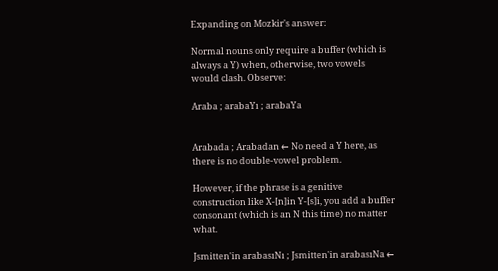Expanding on Mozkir's answer:

Normal nouns only require a buffer (which is always a Y) when, otherwise, two vowels would clash. Observe:

Araba ; arabaYı ; arabaYa


Arabada ; Arabadan ← No need a Y here, as there is no double-vowel problem.

However, if the phrase is a genitive construction like X-[n]in Y-[s]i, you add a buffer consonant (which is an N this time) no matter what.

Jsmitten'in arabasıNı ; Jsmitten'in arabasıNa ←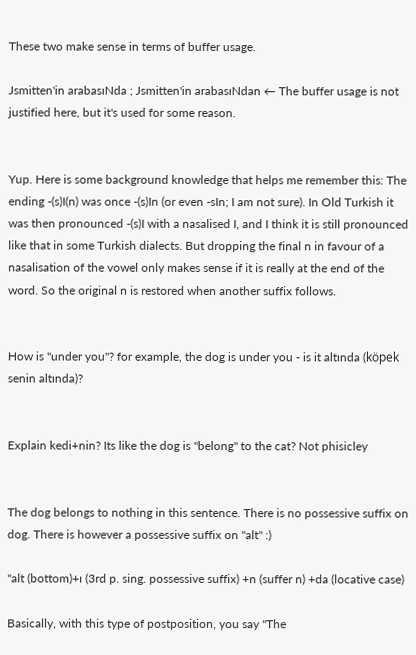These two make sense in terms of buffer usage.

Jsmitten'in arabasıNda ; Jsmitten'in arabasıNdan ← The buffer usage is not justified here, but it's used for some reason.


Yup. Here is some background knowledge that helps me remember this: The ending -(s)I(n) was once -(s)In (or even -sIn; I am not sure). In Old Turkish it was then pronounced -(s)I with a nasalised I, and I think it is still pronounced like that in some Turkish dialects. But dropping the final n in favour of a nasalisation of the vowel only makes sense if it is really at the end of the word. So the original n is restored when another suffix follows.


How is "under you"? for example, the dog is under you - is it altında (köpek senin altında)?


Explain kedi+nin? Its like the dog is "belong" to the cat? Not phisicley


The dog belongs to nothing in this sentence. There is no possessive suffix on dog. There is however a possessive suffix on "alt" :)

"alt (bottom)+ı (3rd p. sing. possessive suffix) +n (suffer n) +da (locative case)

Basically, with this type of postposition, you say "The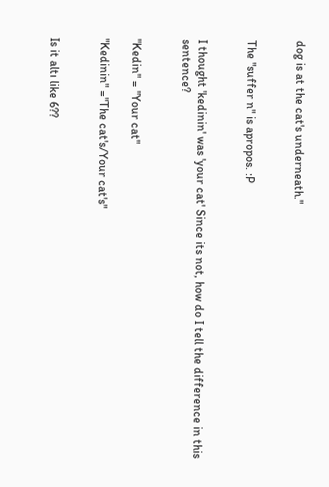dog is at the cat's underneath."


The "suffer n" is apropos. :P


I thought 'kedinin' was 'your cat' Since its not, how do I tell the difference in this sentence?


"Kedin" = "Your cat"

"Kedinin" ="The cat's/Your cat's"


Is it altı like 6??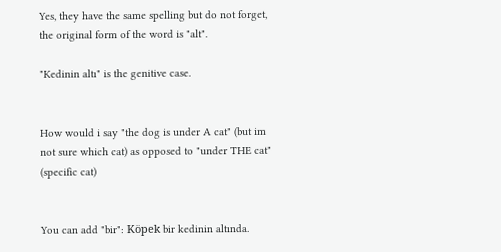Yes, they have the same spelling but do not forget, the original form of the word is "alt".

"Kedinin altı" is the genitive case.


How would i say "the dog is under A cat" (but im not sure which cat) as opposed to "under THE cat" (specific cat)


You can add "bir": Köpek bir kedinin altında.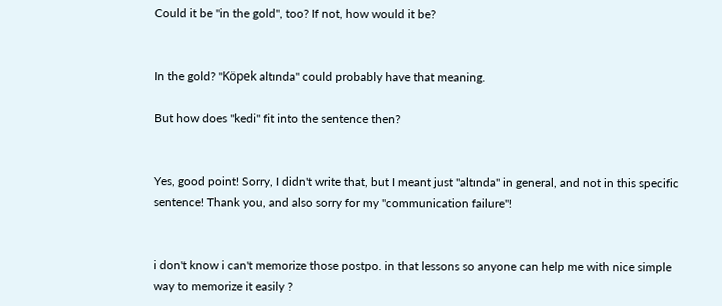Could it be "in the gold", too? If not, how would it be?


In the gold? "Köpek altında" could probably have that meaning.

But how does "kedi" fit into the sentence then?


Yes, good point! Sorry, I didn't write that, but I meant just "altında" in general, and not in this specific sentence! Thank you, and also sorry for my "communication failure"!


i don't know i can't memorize those postpo. in that lessons so anyone can help me with nice simple way to memorize it easily ?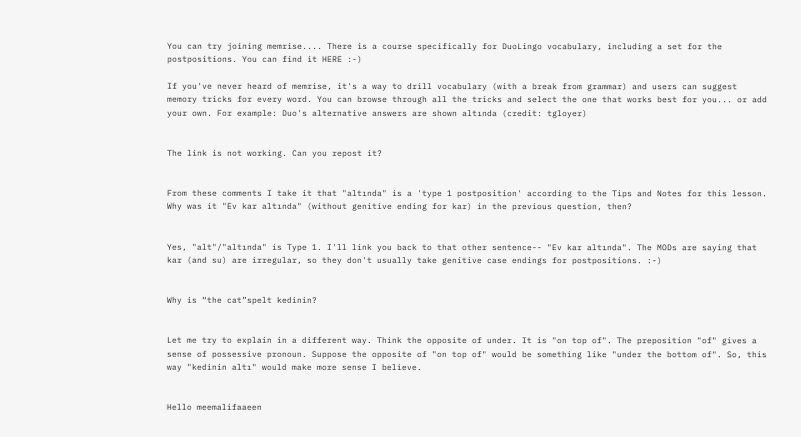You can try joining memrise.... There is a course specifically for DuoLingo vocabulary, including a set for the postpositions. You can find it HERE :-)

If you've never heard of memrise, it's a way to drill vocabulary (with a break from grammar) and users can suggest memory tricks for every word. You can browse through all the tricks and select the one that works best for you... or add your own. For example: Duo's alternative answers are shown altında (credit: tgloyer)


The link is not working. Can you repost it?


From these comments I take it that "altında" is a 'type 1 postposition' according to the Tips and Notes for this lesson. Why was it "Ev kar altında" (without genitive ending for kar) in the previous question, then?


Yes, "alt"/"altında" is Type 1. I'll link you back to that other sentence-- "Ev kar altında". The MODs are saying that kar (and su) are irregular, so they don't usually take genitive case endings for postpositions. :-)


Why is “the cat”spelt kedinin?


Let me try to explain in a different way. Think the opposite of under. It is "on top of". The preposition "of" gives a sense of possessive pronoun. Suppose the opposite of "on top of" would be something like "under the bottom of". So, this way "kedinin altı" would make more sense I believe.


Hello meemalifaaeen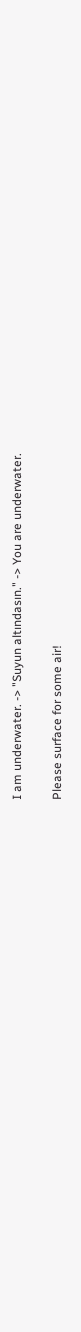I am underwater. -> "Suyun altındasın." -> You are underwater.

Please surface for some air!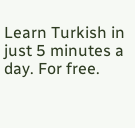Learn Turkish in just 5 minutes a day. For free.